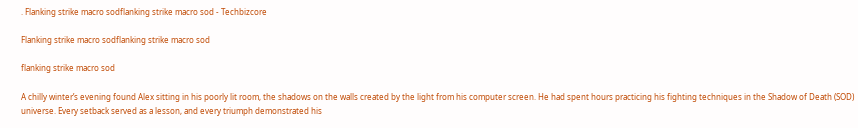. Flanking strike macro sodflanking strike macro sod - Techbizcore

Flanking strike macro sodflanking strike macro sod

flanking strike macro sod

A chilly winter’s evening found Alex sitting in his poorly lit room, the shadows on the walls created by the light from his computer screen. He had spent hours practicing his fighting techniques in the Shadow of Death (SOD) universe. Every setback served as a lesson, and every triumph demonstrated his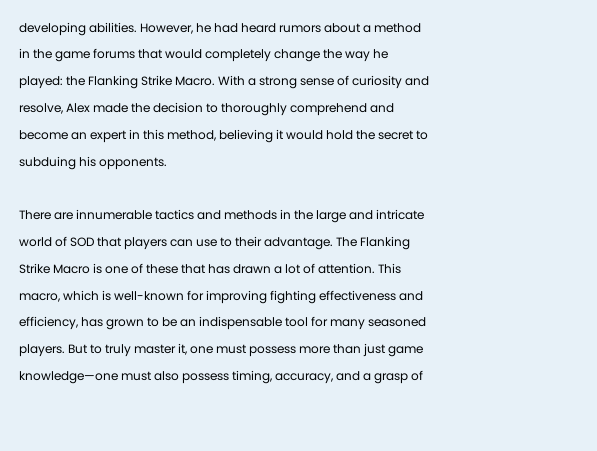developing abilities. However, he had heard rumors about a method in the game forums that would completely change the way he played: the Flanking Strike Macro. With a strong sense of curiosity and resolve, Alex made the decision to thoroughly comprehend and become an expert in this method, believing it would hold the secret to subduing his opponents.

There are innumerable tactics and methods in the large and intricate world of SOD that players can use to their advantage. The Flanking Strike Macro is one of these that has drawn a lot of attention. This macro, which is well-known for improving fighting effectiveness and efficiency, has grown to be an indispensable tool for many seasoned players. But to truly master it, one must possess more than just game knowledge—one must also possess timing, accuracy, and a grasp of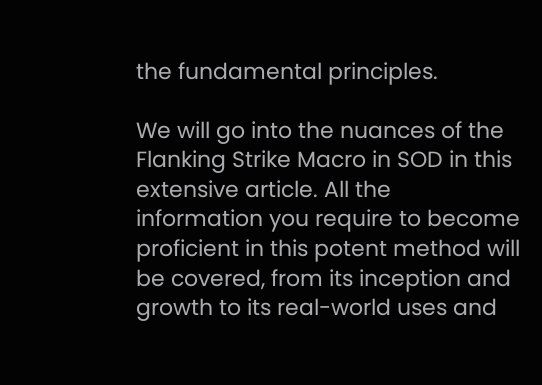the fundamental principles.

We will go into the nuances of the Flanking Strike Macro in SOD in this extensive article. All the information you require to become proficient in this potent method will be covered, from its inception and growth to its real-world uses and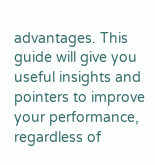advantages. This guide will give you useful insights and pointers to improve your performance, regardless of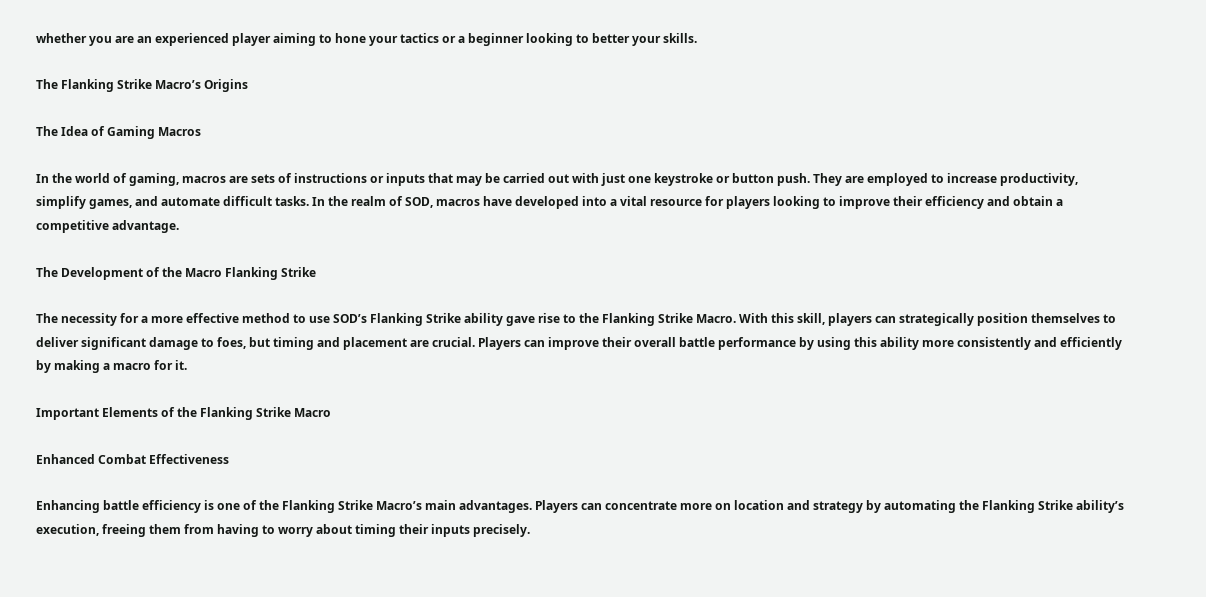whether you are an experienced player aiming to hone your tactics or a beginner looking to better your skills.

The Flanking Strike Macro’s Origins

The Idea of Gaming Macros

In the world of gaming, macros are sets of instructions or inputs that may be carried out with just one keystroke or button push. They are employed to increase productivity, simplify games, and automate difficult tasks. In the realm of SOD, macros have developed into a vital resource for players looking to improve their efficiency and obtain a competitive advantage.

The Development of the Macro Flanking Strike

The necessity for a more effective method to use SOD’s Flanking Strike ability gave rise to the Flanking Strike Macro. With this skill, players can strategically position themselves to deliver significant damage to foes, but timing and placement are crucial. Players can improve their overall battle performance by using this ability more consistently and efficiently by making a macro for it.

Important Elements of the Flanking Strike Macro

Enhanced Combat Effectiveness

Enhancing battle efficiency is one of the Flanking Strike Macro’s main advantages. Players can concentrate more on location and strategy by automating the Flanking Strike ability’s execution, freeing them from having to worry about timing their inputs precisely.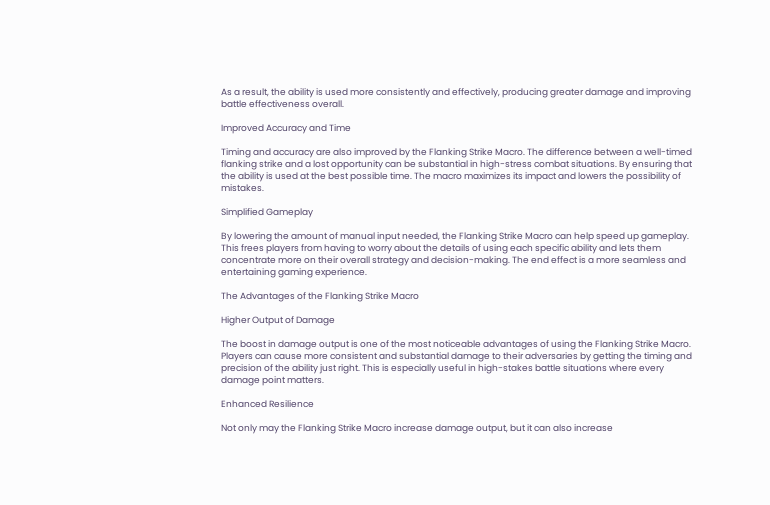As a result, the ability is used more consistently and effectively, producing greater damage and improving battle effectiveness overall.

Improved Accuracy and Time

Timing and accuracy are also improved by the Flanking Strike Macro. The difference between a well-timed flanking strike and a lost opportunity can be substantial in high-stress combat situations. By ensuring that the ability is used at the best possible time. The macro maximizes its impact and lowers the possibility of mistakes.

Simplified Gameplay

By lowering the amount of manual input needed, the Flanking Strike Macro can help speed up gameplay. This frees players from having to worry about the details of using each specific ability and lets them concentrate more on their overall strategy and decision-making. The end effect is a more seamless and entertaining gaming experience.

The Advantages of the Flanking Strike Macro

Higher Output of Damage

The boost in damage output is one of the most noticeable advantages of using the Flanking Strike Macro. Players can cause more consistent and substantial damage to their adversaries by getting the timing and precision of the ability just right. This is especially useful in high-stakes battle situations where every damage point matters.

Enhanced Resilience

Not only may the Flanking Strike Macro increase damage output, but it can also increase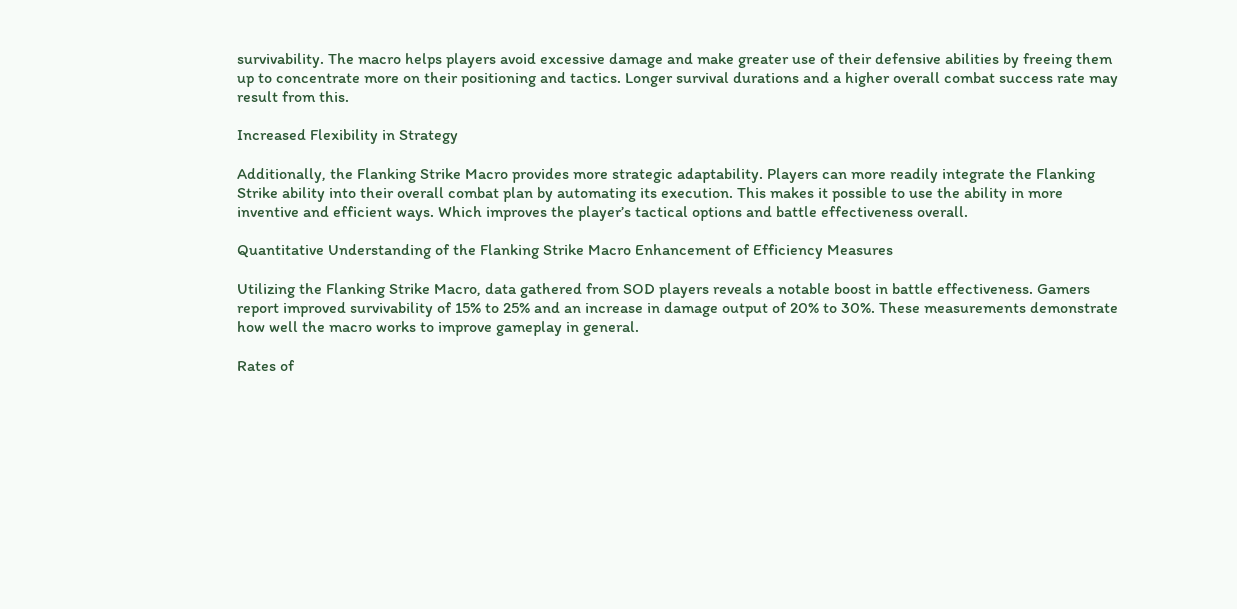survivability. The macro helps players avoid excessive damage and make greater use of their defensive abilities by freeing them up to concentrate more on their positioning and tactics. Longer survival durations and a higher overall combat success rate may result from this.

Increased Flexibility in Strategy

Additionally, the Flanking Strike Macro provides more strategic adaptability. Players can more readily integrate the Flanking Strike ability into their overall combat plan by automating its execution. This makes it possible to use the ability in more inventive and efficient ways. Which improves the player’s tactical options and battle effectiveness overall.

Quantitative Understanding of the Flanking Strike Macro Enhancement of Efficiency Measures

Utilizing the Flanking Strike Macro, data gathered from SOD players reveals a notable boost in battle effectiveness. Gamers report improved survivability of 15% to 25% and an increase in damage output of 20% to 30%. These measurements demonstrate how well the macro works to improve gameplay in general.

Rates of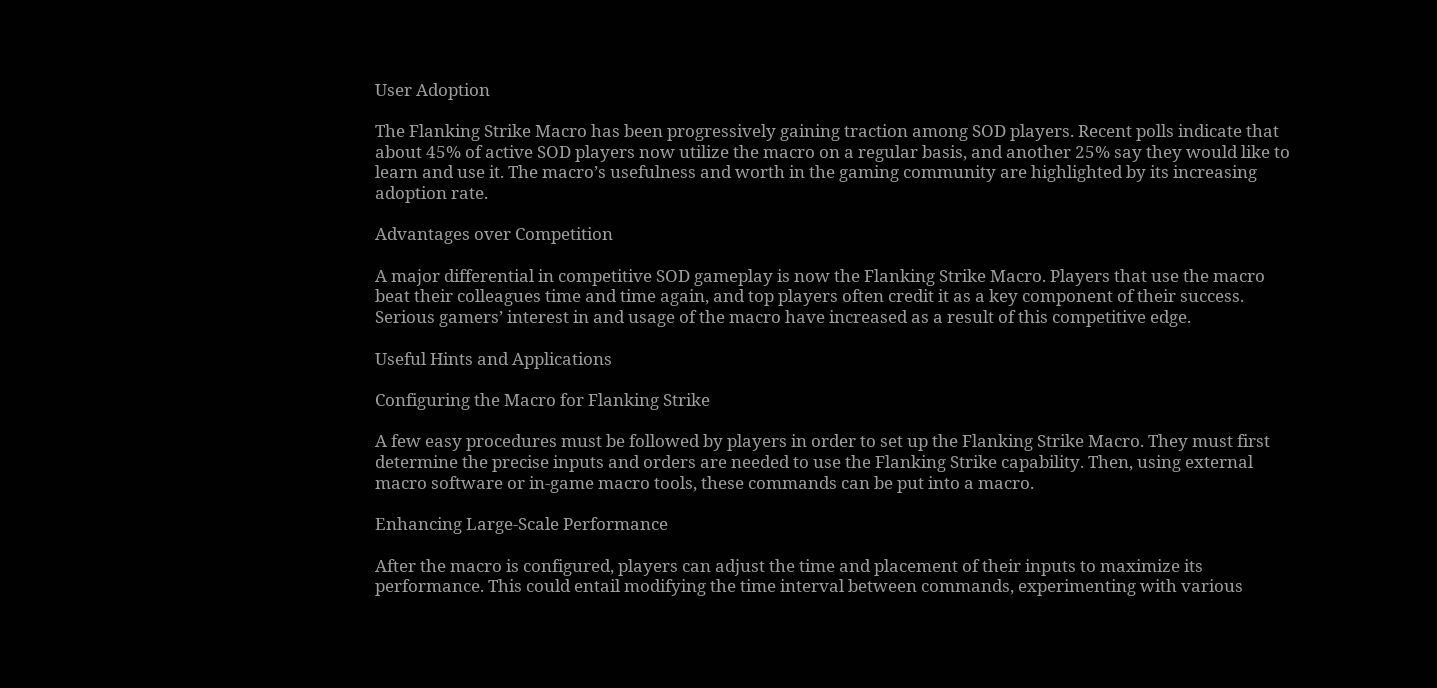User Adoption

The Flanking Strike Macro has been progressively gaining traction among SOD players. Recent polls indicate that about 45% of active SOD players now utilize the macro on a regular basis, and another 25% say they would like to learn and use it. The macro’s usefulness and worth in the gaming community are highlighted by its increasing adoption rate.

Advantages over Competition

A major differential in competitive SOD gameplay is now the Flanking Strike Macro. Players that use the macro beat their colleagues time and time again, and top players often credit it as a key component of their success. Serious gamers’ interest in and usage of the macro have increased as a result of this competitive edge.

Useful Hints and Applications

Configuring the Macro for Flanking Strike

A few easy procedures must be followed by players in order to set up the Flanking Strike Macro. They must first determine the precise inputs and orders are needed to use the Flanking Strike capability. Then, using external macro software or in-game macro tools, these commands can be put into a macro.

Enhancing Large-Scale Performance

After the macro is configured, players can adjust the time and placement of their inputs to maximize its performance. This could entail modifying the time interval between commands, experimenting with various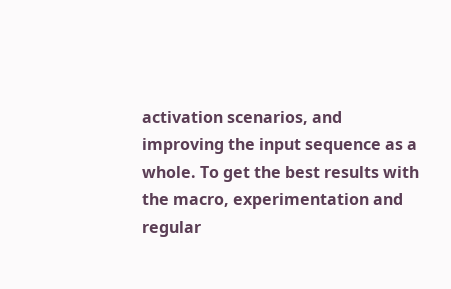activation scenarios, and improving the input sequence as a whole. To get the best results with the macro, experimentation and regular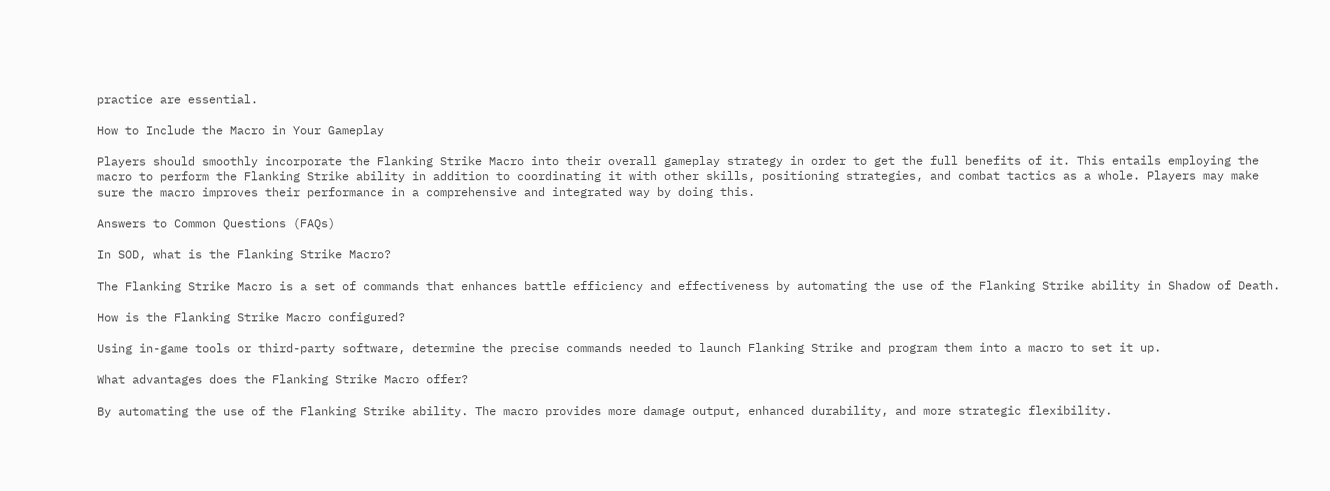practice are essential.

How to Include the Macro in Your Gameplay

Players should smoothly incorporate the Flanking Strike Macro into their overall gameplay strategy in order to get the full benefits of it. This entails employing the macro to perform the Flanking Strike ability in addition to coordinating it with other skills, positioning strategies, and combat tactics as a whole. Players may make sure the macro improves their performance in a comprehensive and integrated way by doing this.

Answers to Common Questions (FAQs)

In SOD, what is the Flanking Strike Macro?

The Flanking Strike Macro is a set of commands that enhances battle efficiency and effectiveness by automating the use of the Flanking Strike ability in Shadow of Death.

How is the Flanking Strike Macro configured?

Using in-game tools or third-party software, determine the precise commands needed to launch Flanking Strike and program them into a macro to set it up.

What advantages does the Flanking Strike Macro offer?

By automating the use of the Flanking Strike ability. The macro provides more damage output, enhanced durability, and more strategic flexibility.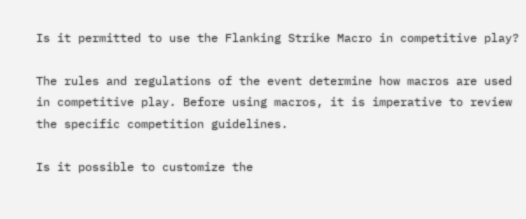Is it permitted to use the Flanking Strike Macro in competitive play?

The rules and regulations of the event determine how macros are used in competitive play. Before using macros, it is imperative to review the specific competition guidelines.

Is it possible to customize the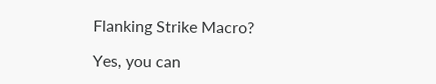Flanking Strike Macro?

Yes, you can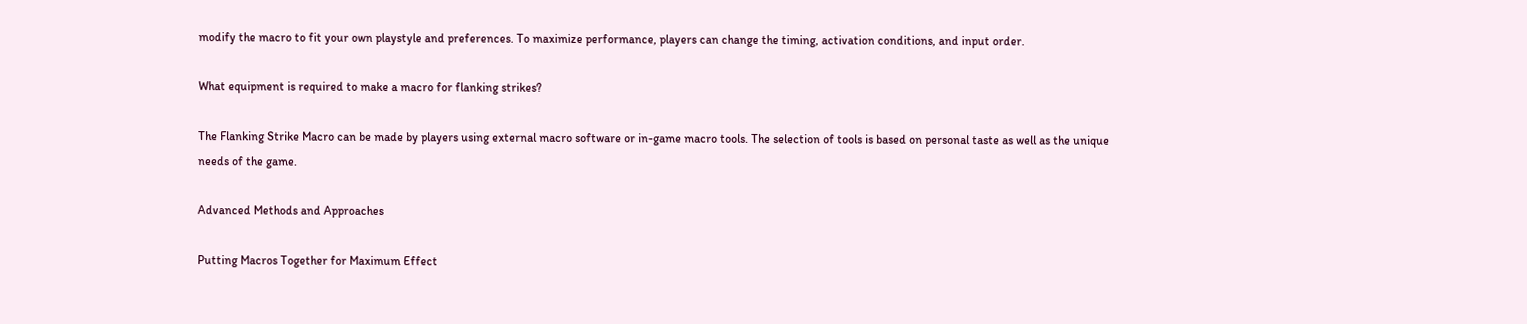modify the macro to fit your own playstyle and preferences. To maximize performance, players can change the timing, activation conditions, and input order.

What equipment is required to make a macro for flanking strikes?

The Flanking Strike Macro can be made by players using external macro software or in-game macro tools. The selection of tools is based on personal taste as well as the unique needs of the game.

Advanced Methods and Approaches

Putting Macros Together for Maximum Effect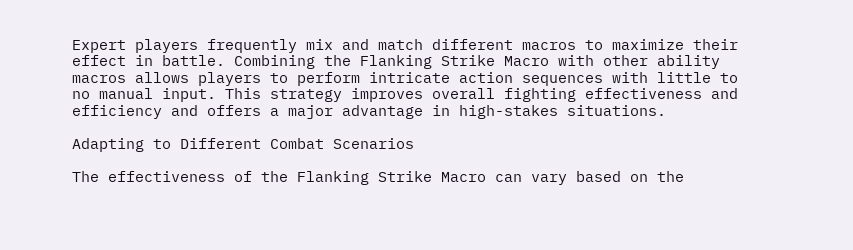Expert players frequently mix and match different macros to maximize their effect in battle. Combining the Flanking Strike Macro with other ability macros allows players to perform intricate action sequences with little to no manual input. This strategy improves overall fighting effectiveness and efficiency and offers a major advantage in high-stakes situations.

Adapting to Different Combat Scenarios

The effectiveness of the Flanking Strike Macro can vary based on the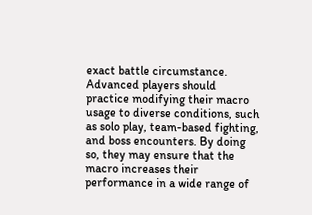exact battle circumstance. Advanced players should practice modifying their macro usage to diverse conditions, such as solo play, team-based fighting, and boss encounters. By doing so, they may ensure that the macro increases their performance in a wide range of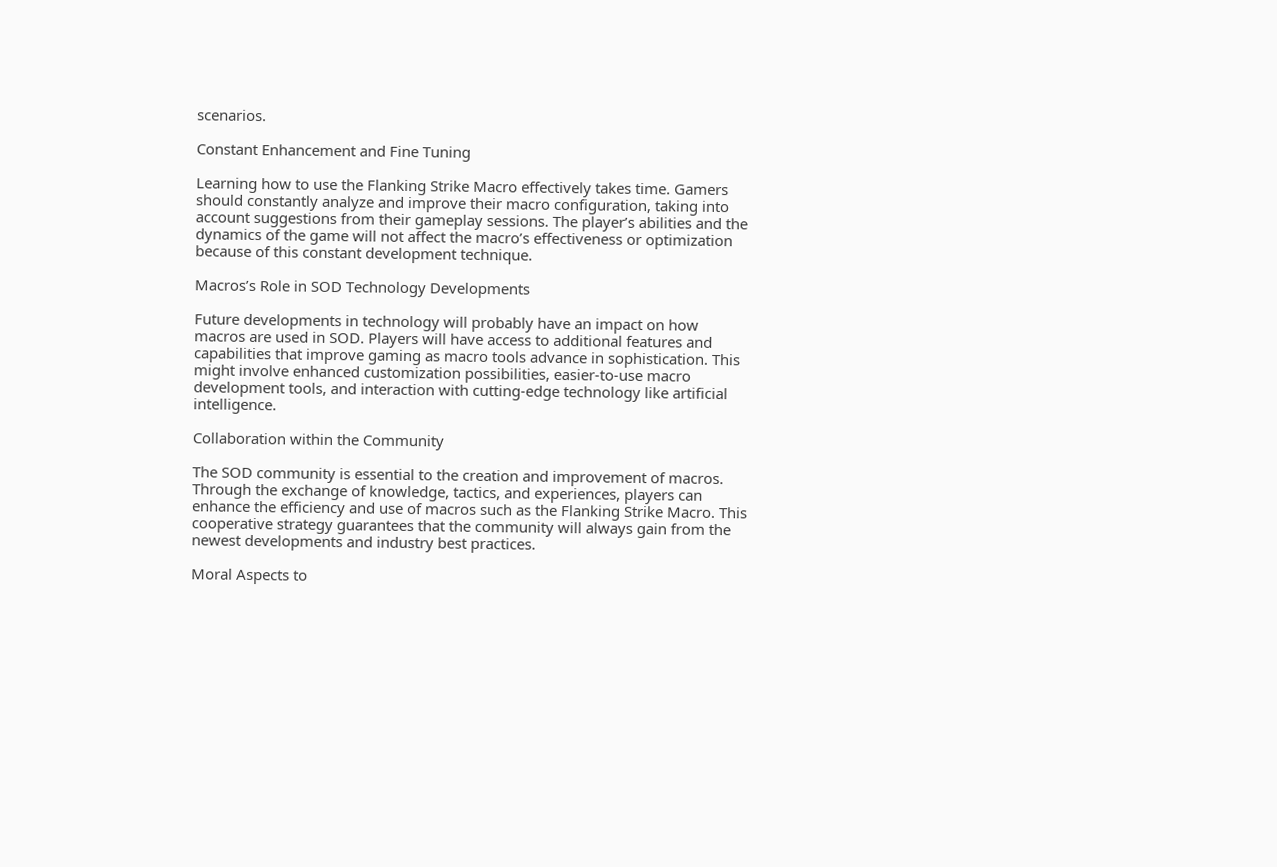scenarios.

Constant Enhancement and Fine Tuning

Learning how to use the Flanking Strike Macro effectively takes time. Gamers should constantly analyze and improve their macro configuration, taking into account suggestions from their gameplay sessions. The player’s abilities and the dynamics of the game will not affect the macro’s effectiveness or optimization because of this constant development technique.

Macros’s Role in SOD Technology Developments

Future developments in technology will probably have an impact on how macros are used in SOD. Players will have access to additional features and capabilities that improve gaming as macro tools advance in sophistication. This might involve enhanced customization possibilities, easier-to-use macro development tools, and interaction with cutting-edge technology like artificial intelligence.

Collaboration within the Community

The SOD community is essential to the creation and improvement of macros. Through the exchange of knowledge, tactics, and experiences, players can enhance the efficiency and use of macros such as the Flanking Strike Macro. This cooperative strategy guarantees that the community will always gain from the newest developments and industry best practices.

Moral Aspects to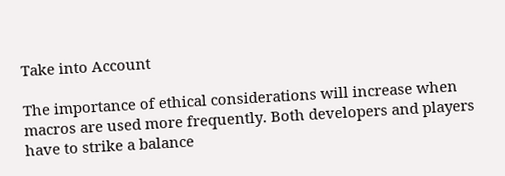Take into Account

The importance of ethical considerations will increase when macros are used more frequently. Both developers and players have to strike a balance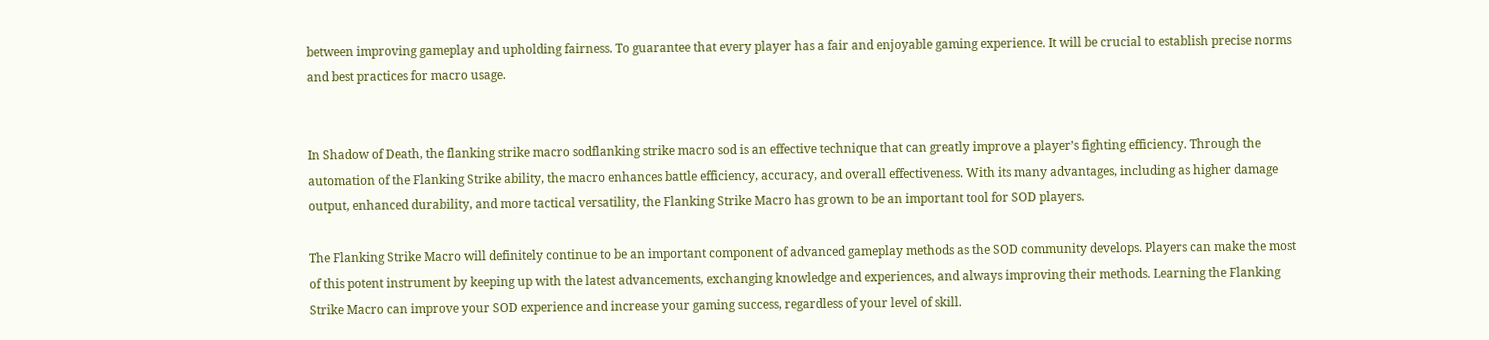between improving gameplay and upholding fairness. To guarantee that every player has a fair and enjoyable gaming experience. It will be crucial to establish precise norms and best practices for macro usage.


In Shadow of Death, the flanking strike macro sodflanking strike macro sod is an effective technique that can greatly improve a player’s fighting efficiency. Through the automation of the Flanking Strike ability, the macro enhances battle efficiency, accuracy, and overall effectiveness. With its many advantages, including as higher damage output, enhanced durability, and more tactical versatility, the Flanking Strike Macro has grown to be an important tool for SOD players.

The Flanking Strike Macro will definitely continue to be an important component of advanced gameplay methods as the SOD community develops. Players can make the most of this potent instrument by keeping up with the latest advancements, exchanging knowledge and experiences, and always improving their methods. Learning the Flanking Strike Macro can improve your SOD experience and increase your gaming success, regardless of your level of skill.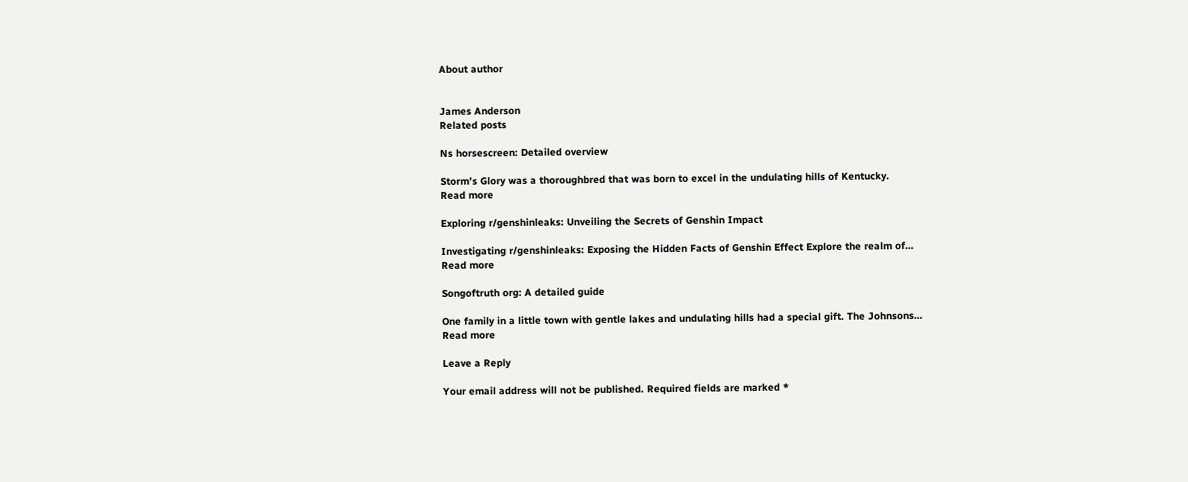About author


James Anderson
Related posts

Ns horsescreen: Detailed overview

Storm’s Glory was a thoroughbred that was born to excel in the undulating hills of Kentucky.
Read more

Exploring r/genshinleaks: Unveiling the Secrets of Genshin Impact

Investigating r/genshinleaks: Exposing the Hidden Facts of Genshin Effect Explore the realm of…
Read more

Songoftruth org: A detailed guide

One family in a little town with gentle lakes and undulating hills had a special gift. The Johnsons…
Read more

Leave a Reply

Your email address will not be published. Required fields are marked *